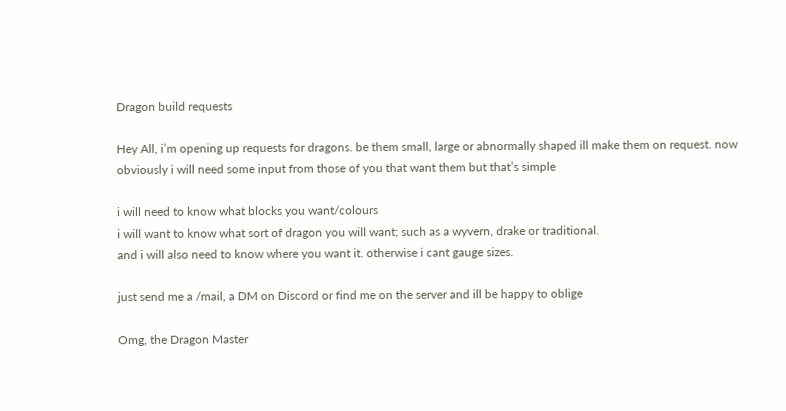Dragon build requests

Hey All, i’m opening up requests for dragons. be them small, large or abnormally shaped ill make them on request. now obviously i will need some input from those of you that want them but that’s simple

i will need to know what blocks you want/colours
i will want to know what sort of dragon you will want; such as a wyvern, drake or traditional.
and i will also need to know where you want it. otherwise i cant gauge sizes.

just send me a /mail, a DM on Discord or find me on the server and ill be happy to oblige

Omg, the Dragon Master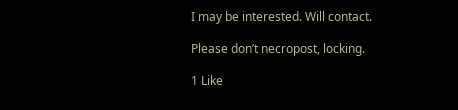I may be interested. Will contact.

Please don’t necropost, locking.

1 Like